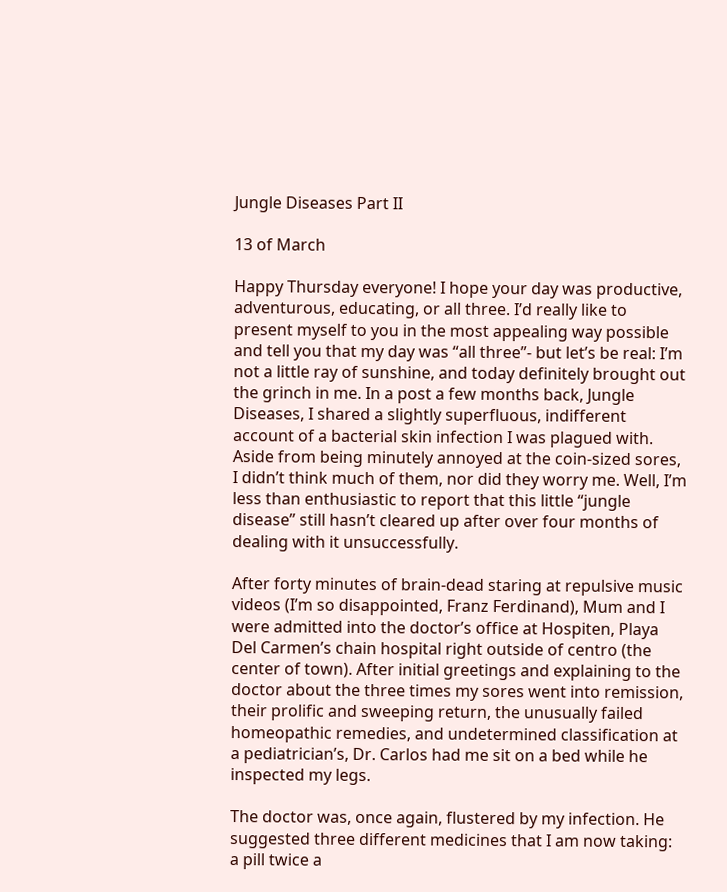Jungle Diseases Part II

13 of March

Happy Thursday everyone! I hope your day was productive, adventurous, educating, or all three. I’d really like to present myself to you in the most appealing way possible and tell you that my day was “all three”- but let’s be real: I’m not a little ray of sunshine, and today definitely brought out the grinch in me. In a post a few months back, Jungle Diseases, I shared a slightly superfluous, indifferent account of a bacterial skin infection I was plagued with. Aside from being minutely annoyed at the coin-sized sores, I didn’t think much of them, nor did they worry me. Well, I’m less than enthusiastic to report that this little “jungle disease” still hasn’t cleared up after over four months of dealing with it unsuccessfully.

After forty minutes of brain-dead staring at repulsive music videos (I’m so disappointed, Franz Ferdinand), Mum and I were admitted into the doctor’s office at Hospiten, Playa Del Carmen’s chain hospital right outside of centro (the center of town). After initial greetings and explaining to the doctor about the three times my sores went into remission, their prolific and sweeping return, the unusually failed homeopathic remedies, and undetermined classification at a pediatrician’s, Dr. Carlos had me sit on a bed while he inspected my legs.

The doctor was, once again, flustered by my infection. He suggested three different medicines that I am now taking: a pill twice a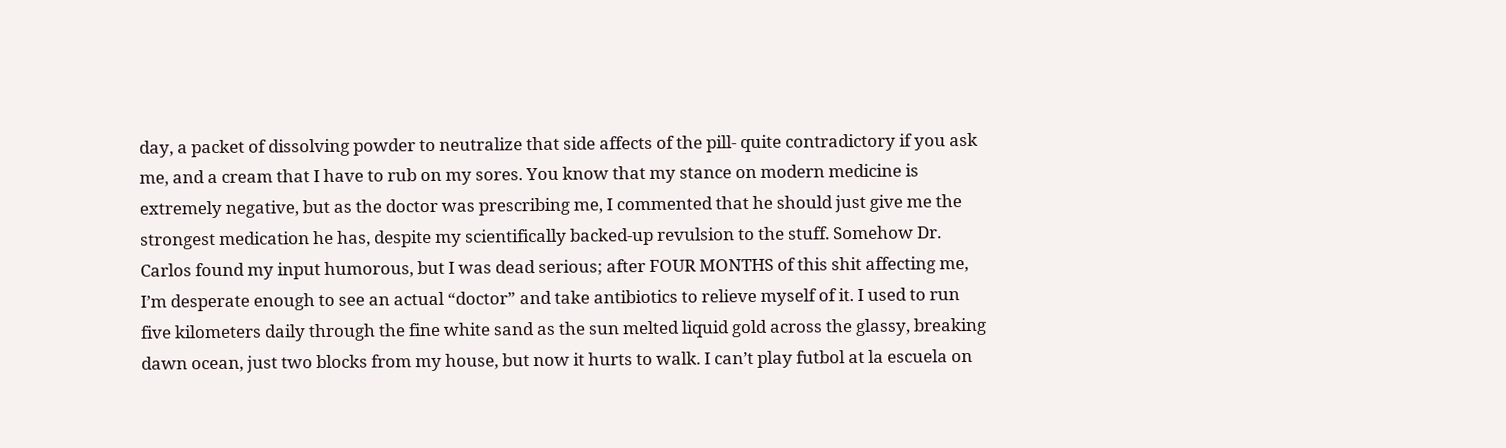day, a packet of dissolving powder to neutralize that side affects of the pill- quite contradictory if you ask me, and a cream that I have to rub on my sores. You know that my stance on modern medicine is extremely negative, but as the doctor was prescribing me, I commented that he should just give me the strongest medication he has, despite my scientifically backed-up revulsion to the stuff. Somehow Dr. Carlos found my input humorous, but I was dead serious; after FOUR MONTHS of this shit affecting me, I’m desperate enough to see an actual “doctor” and take antibiotics to relieve myself of it. I used to run five kilometers daily through the fine white sand as the sun melted liquid gold across the glassy, breaking dawn ocean, just two blocks from my house, but now it hurts to walk. I can’t play futbol at la escuela on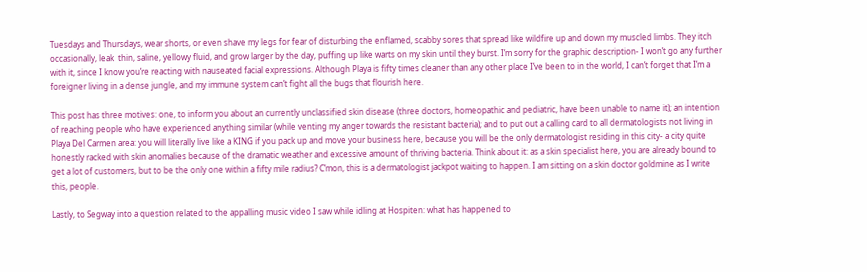Tuesdays and Thursdays, wear shorts, or even shave my legs for fear of disturbing the enflamed, scabby sores that spread like wildfire up and down my muscled limbs. They itch occasionally, leak  thin, saline, yellowy fluid, and grow larger by the day, puffing up like warts on my skin until they burst. I’m sorry for the graphic description- I won’t go any further with it, since I know you’re reacting with nauseated facial expressions. Although Playa is fifty times cleaner than any other place I’ve been to in the world, I can’t forget that I’m a foreigner living in a dense jungle, and my immune system can’t fight all the bugs that flourish here.

This post has three motives: one, to inform you about an currently unclassified skin disease (three doctors, homeopathic and pediatric, have been unable to name it); an intention of reaching people who have experienced anything similar (while venting my anger towards the resistant bacteria); and to put out a calling card to all dermatologists not living in Playa Del Carmen area: you will literally live like a KING if you pack up and move your business here, because you will be the only dermatologist residing in this city- a city quite honestly racked with skin anomalies because of the dramatic weather and excessive amount of thriving bacteria. Think about it: as a skin specialist here, you are already bound to get a lot of customers, but to be the only one within a fifty mile radius? C’mon, this is a dermatologist jackpot waiting to happen. I am sitting on a skin doctor goldmine as I write this, people.

Lastly, to Segway into a question related to the appalling music video I saw while idling at Hospiten: what has happened to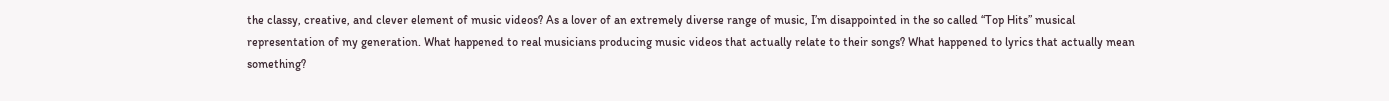the classy, creative, and clever element of music videos? As a lover of an extremely diverse range of music, I’m disappointed in the so called “Top Hits” musical representation of my generation. What happened to real musicians producing music videos that actually relate to their songs? What happened to lyrics that actually mean something?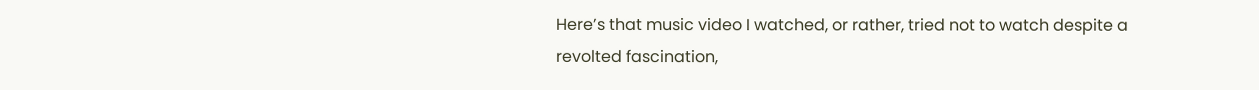Here’s that music video I watched, or rather, tried not to watch despite a revolted fascination,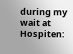during my wait at Hospiten: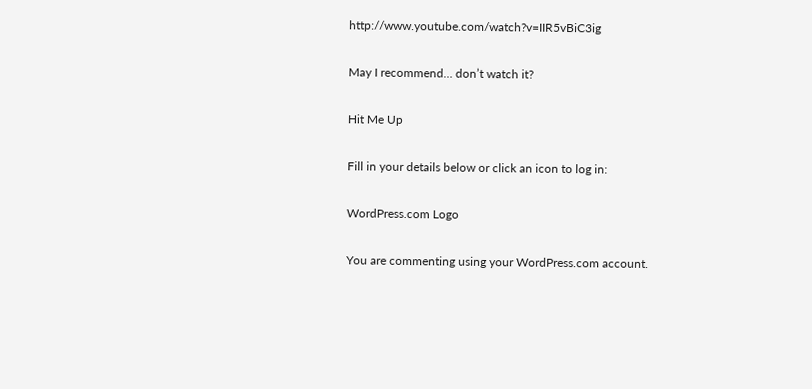http://www.youtube.com/watch?v=IIR5vBiC3ig

May I recommend… don’t watch it?

Hit Me Up

Fill in your details below or click an icon to log in:

WordPress.com Logo

You are commenting using your WordPress.com account.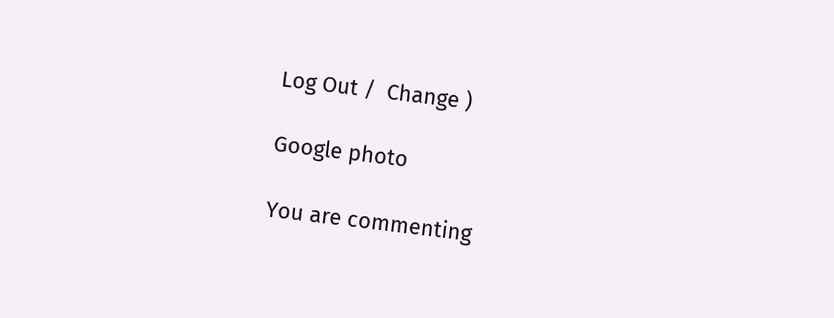Log Out /  Change )

Google photo

You are commenting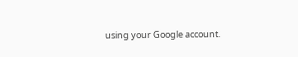using your Google account.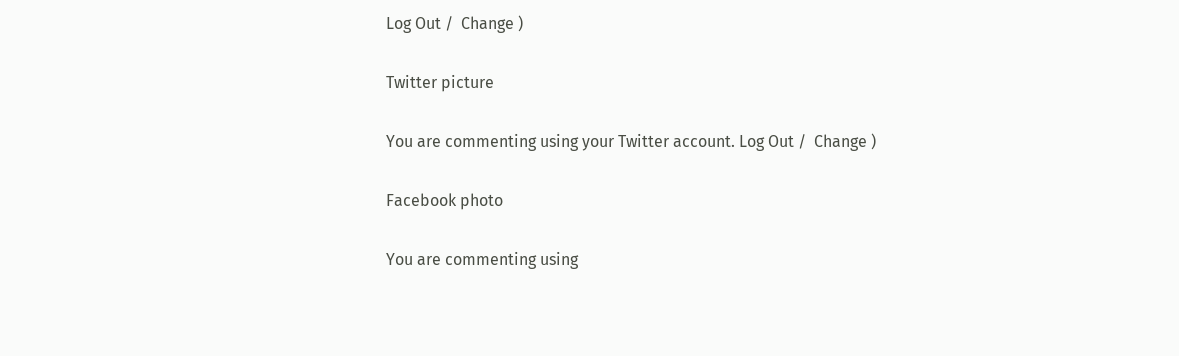Log Out /  Change )

Twitter picture

You are commenting using your Twitter account. Log Out /  Change )

Facebook photo

You are commenting using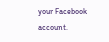your Facebook account.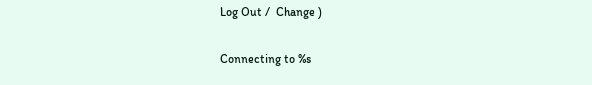Log Out /  Change )

Connecting to %s